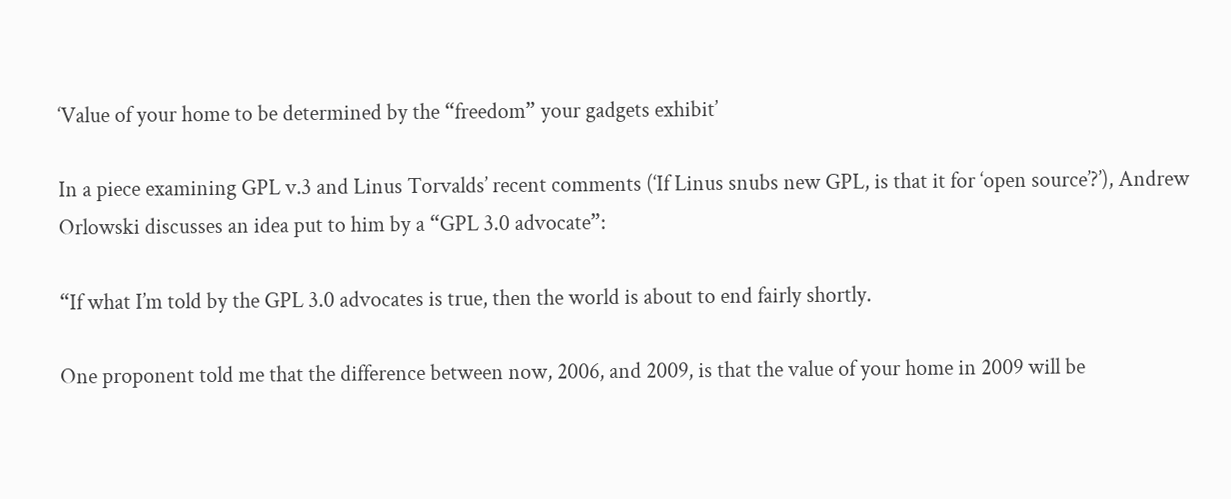‘Value of your home to be determined by the “freedom” your gadgets exhibit’

In a piece examining GPL v.3 and Linus Torvalds’ recent comments (‘If Linus snubs new GPL, is that it for ‘open source’?’), Andrew Orlowski discusses an idea put to him by a “GPL 3.0 advocate”:

“If what I’m told by the GPL 3.0 advocates is true, then the world is about to end fairly shortly.

One proponent told me that the difference between now, 2006, and 2009, is that the value of your home in 2009 will be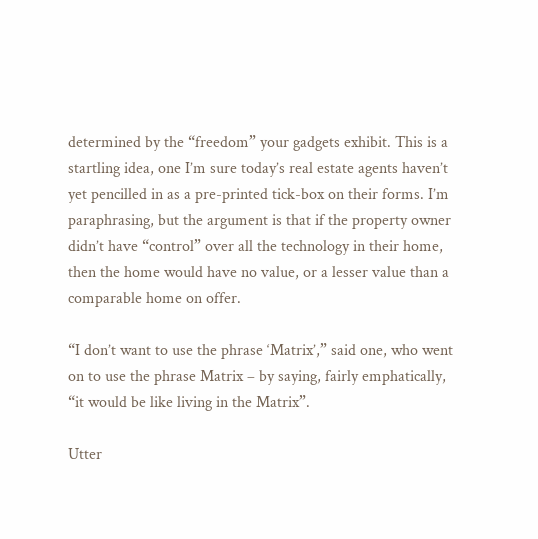determined by the “freedom” your gadgets exhibit. This is a startling idea, one I’m sure today’s real estate agents haven’t yet pencilled in as a pre-printed tick-box on their forms. I’m paraphrasing, but the argument is that if the property owner didn’t have “control” over all the technology in their home, then the home would have no value, or a lesser value than a comparable home on offer.

“I don’t want to use the phrase ‘Matrix’,” said one, who went on to use the phrase Matrix – by saying, fairly emphatically, “it would be like living in the Matrix”.

Utter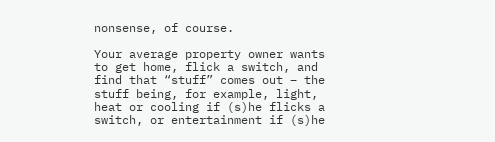nonsense, of course.

Your average property owner wants to get home, flick a switch, and find that “stuff” comes out – the stuff being, for example, light, heat or cooling if (s)he flicks a switch, or entertainment if (s)he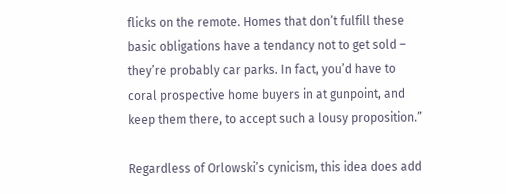flicks on the remote. Homes that don’t fulfill these basic obligations have a tendancy not to get sold – they’re probably car parks. In fact, you’d have to coral prospective home buyers in at gunpoint, and keep them there, to accept such a lousy proposition.”

Regardless of Orlowski’s cynicism, this idea does add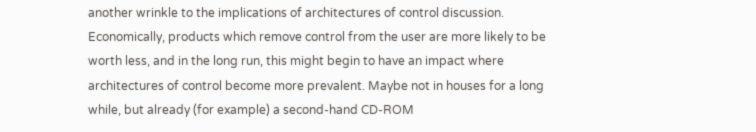another wrinkle to the implications of architectures of control discussion. Economically, products which remove control from the user are more likely to be worth less, and in the long run, this might begin to have an impact where architectures of control become more prevalent. Maybe not in houses for a long while, but already (for example) a second-hand CD-ROM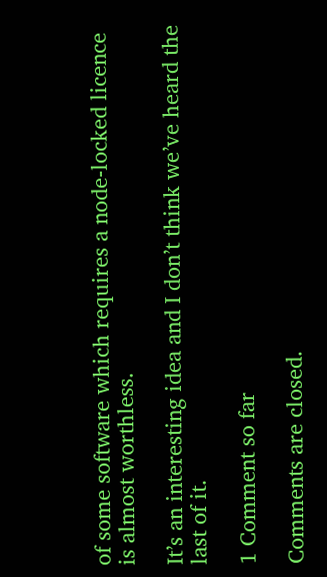of some software which requires a node-locked licence is almost worthless.

It’s an interesting idea and I don’t think we’ve heard the last of it.

1 Comment so far

Comments are closed.